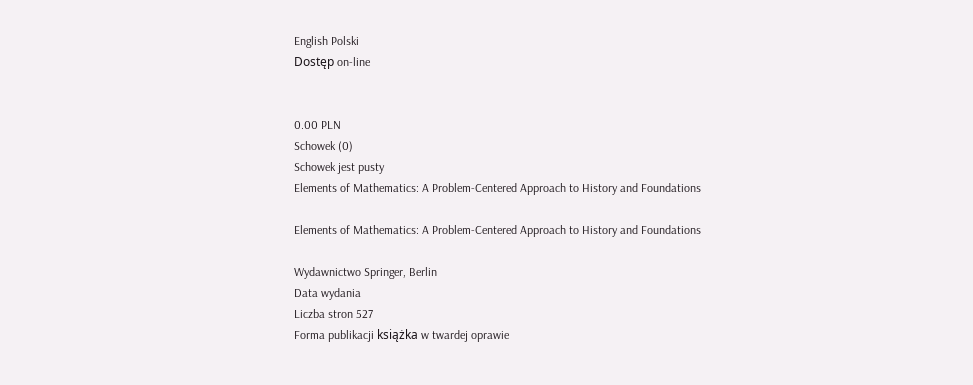English Polski
Dostęp on-line


0.00 PLN
Schowek (0)
Schowek jest pusty
Elements of Mathematics: A Problem-Centered Approach to History and Foundations

Elements of Mathematics: A Problem-Centered Approach to History and Foundations

Wydawnictwo Springer, Berlin
Data wydania
Liczba stron 527
Forma publikacji książka w twardej oprawie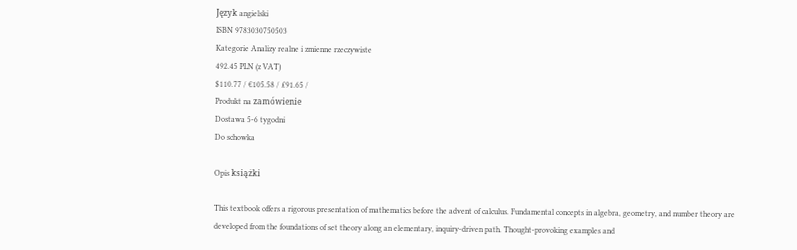Język angielski
ISBN 9783030750503
Kategorie Analizy realne i zmienne rzeczywiste
492.45 PLN (z VAT)
$110.77 / €105.58 / £91.65 /
Produkt na zamówienie
Dostawa 5-6 tygodni
Do schowka

Opis książki

This textbook offers a rigorous presentation of mathematics before the advent of calculus. Fundamental concepts in algebra, geometry, and number theory are developed from the foundations of set theory along an elementary, inquiry-driven path. Thought-provoking examples and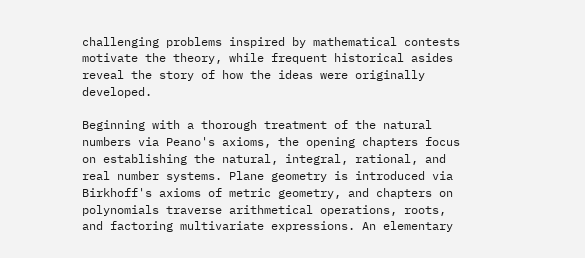challenging problems inspired by mathematical contests motivate the theory, while frequent historical asides reveal the story of how the ideas were originally developed.

Beginning with a thorough treatment of the natural numbers via Peano's axioms, the opening chapters focus on establishing the natural, integral, rational, and real number systems. Plane geometry is introduced via Birkhoff's axioms of metric geometry, and chapters on polynomials traverse arithmetical operations, roots, and factoring multivariate expressions. An elementary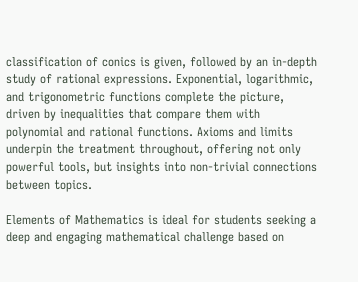classification of conics is given, followed by an in-depth study of rational expressions. Exponential, logarithmic, and trigonometric functions complete the picture, driven by inequalities that compare them with polynomial and rational functions. Axioms and limits underpin the treatment throughout, offering not only powerful tools, but insights into non-trivial connections between topics.

Elements of Mathematics is ideal for students seeking a deep and engaging mathematical challenge based on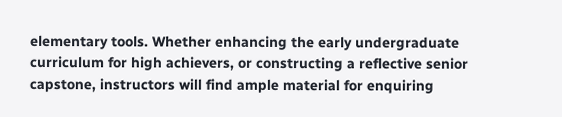elementary tools. Whether enhancing the early undergraduate curriculum for high achievers, or constructing a reflective senior capstone, instructors will find ample material for enquiring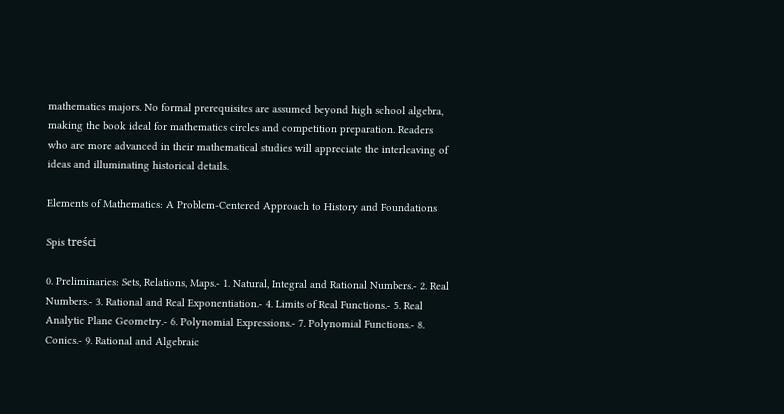mathematics majors. No formal prerequisites are assumed beyond high school algebra, making the book ideal for mathematics circles and competition preparation. Readers who are more advanced in their mathematical studies will appreciate the interleaving of ideas and illuminating historical details.

Elements of Mathematics: A Problem-Centered Approach to History and Foundations

Spis treści

0. Preliminaries: Sets, Relations, Maps.- 1. Natural, Integral and Rational Numbers.- 2. Real Numbers.- 3. Rational and Real Exponentiation.- 4. Limits of Real Functions.- 5. Real Analytic Plane Geometry.- 6. Polynomial Expressions.- 7. Polynomial Functions.- 8. Conics.- 9. Rational and Algebraic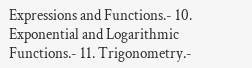Expressions and Functions.- 10. Exponential and Logarithmic Functions.- 11. Trigonometry.-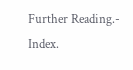Further Reading.- Index.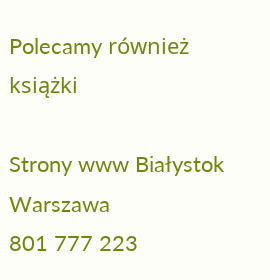Polecamy również książki

Strony www Białystok Warszawa
801 777 223